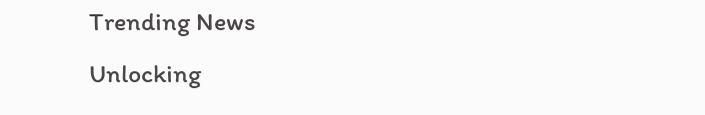Trending News
Unlocking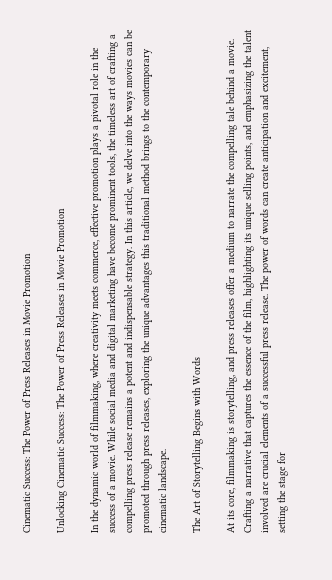Cinematic Success: The Power of Press Releases in Movie Promotion

Unlocking Cinematic Success: The Power of Press Releases in Movie Promotion

In the dynamic world of filmmaking, where creativity meets commerce, effective promotion plays a pivotal role in the success of a movie. While social media and digital marketing have become prominent tools, the timeless art of crafting a compelling press release remains a potent and indispensable strategy. In this article, we delve into the ways movies can be promoted through press releases, exploring the unique advantages this traditional method brings to the contemporary cinematic landscape.

The Art of Storytelling Begins with Words

At its core, filmmaking is storytelling, and press releases offer a medium to narrate the compelling tale behind a movie. Crafting a narrative that captures the essence of the film, highlighting its unique selling points, and emphasizing the talent involved are crucial elements of a successful press release. The power of words can create anticipation and excitement, setting the stage for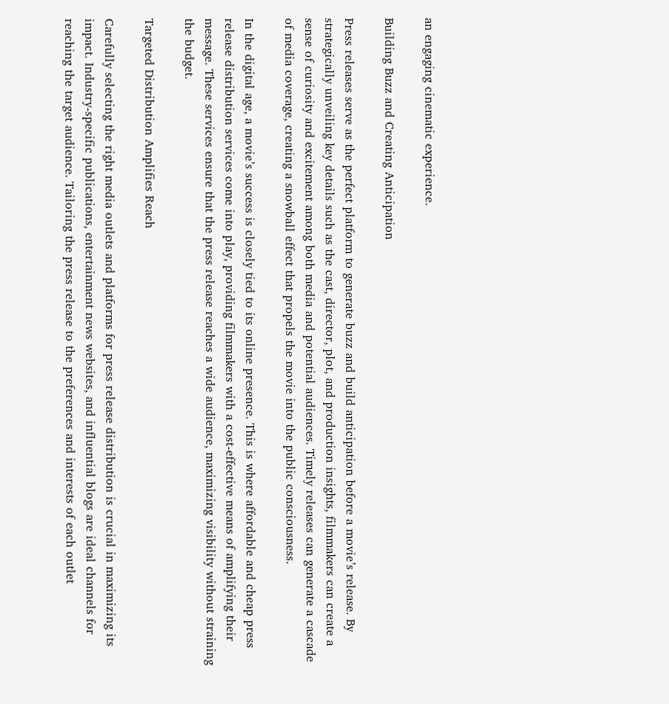an engaging cinematic experience.

Building Buzz and Creating Anticipation

Press releases serve as the perfect platform to generate buzz and build anticipation before a movie’s release. By strategically unveiling key details such as the cast, director, plot, and production insights, filmmakers can create a sense of curiosity and excitement among both media and potential audiences. Timely releases can generate a cascade of media coverage, creating a snowball effect that propels the movie into the public consciousness.

In the digital age, a movie’s success is closely tied to its online presence. This is where affordable and cheap press release distribution services come into play, providing filmmakers with a cost-effective means of amplifying their message. These services ensure that the press release reaches a wide audience, maximizing visibility without straining the budget.

Targeted Distribution Amplifies Reach

Carefully selecting the right media outlets and platforms for press release distribution is crucial in maximizing its impact. Industry-specific publications, entertainment news websites, and influential blogs are ideal channels for reaching the target audience. Tailoring the press release to the preferences and interests of each outlet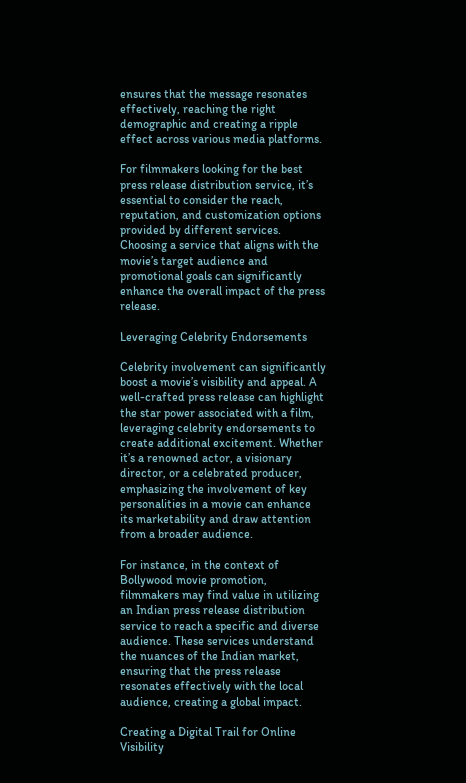ensures that the message resonates effectively, reaching the right demographic and creating a ripple effect across various media platforms.

For filmmakers looking for the best press release distribution service, it’s essential to consider the reach, reputation, and customization options provided by different services. Choosing a service that aligns with the movie’s target audience and promotional goals can significantly enhance the overall impact of the press release.

Leveraging Celebrity Endorsements

Celebrity involvement can significantly boost a movie’s visibility and appeal. A well-crafted press release can highlight the star power associated with a film, leveraging celebrity endorsements to create additional excitement. Whether it’s a renowned actor, a visionary director, or a celebrated producer, emphasizing the involvement of key personalities in a movie can enhance its marketability and draw attention from a broader audience.

For instance, in the context of Bollywood movie promotion, filmmakers may find value in utilizing an Indian press release distribution service to reach a specific and diverse audience. These services understand the nuances of the Indian market, ensuring that the press release resonates effectively with the local audience, creating a global impact.

Creating a Digital Trail for Online Visibility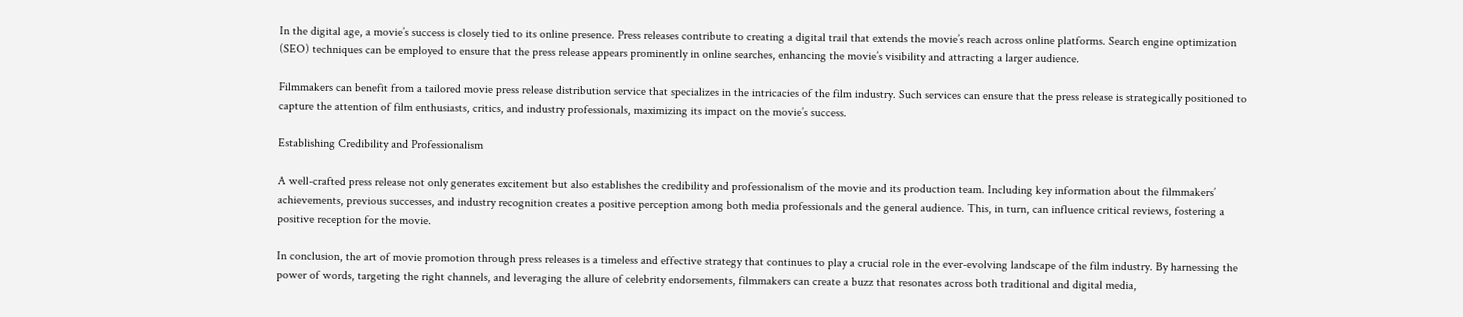In the digital age, a movie’s success is closely tied to its online presence. Press releases contribute to creating a digital trail that extends the movie’s reach across online platforms. Search engine optimization (SEO) techniques can be employed to ensure that the press release appears prominently in online searches, enhancing the movie’s visibility and attracting a larger audience.

Filmmakers can benefit from a tailored movie press release distribution service that specializes in the intricacies of the film industry. Such services can ensure that the press release is strategically positioned to capture the attention of film enthusiasts, critics, and industry professionals, maximizing its impact on the movie’s success.

Establishing Credibility and Professionalism

A well-crafted press release not only generates excitement but also establishes the credibility and professionalism of the movie and its production team. Including key information about the filmmakers’ achievements, previous successes, and industry recognition creates a positive perception among both media professionals and the general audience. This, in turn, can influence critical reviews, fostering a positive reception for the movie.

In conclusion, the art of movie promotion through press releases is a timeless and effective strategy that continues to play a crucial role in the ever-evolving landscape of the film industry. By harnessing the power of words, targeting the right channels, and leveraging the allure of celebrity endorsements, filmmakers can create a buzz that resonates across both traditional and digital media,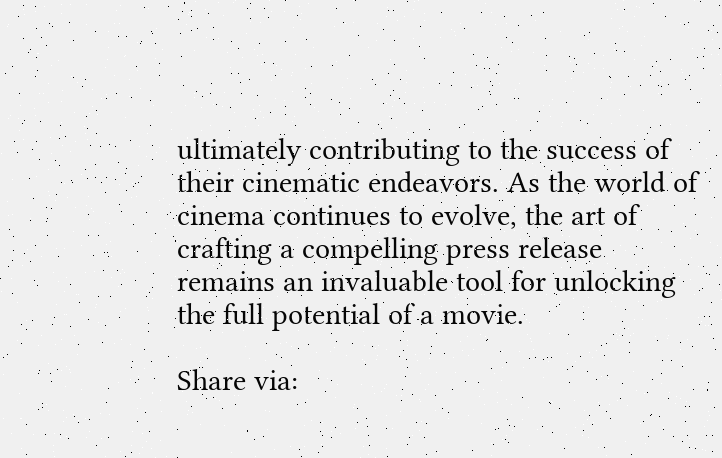ultimately contributing to the success of their cinematic endeavors. As the world of cinema continues to evolve, the art of crafting a compelling press release remains an invaluable tool for unlocking the full potential of a movie.

Share via: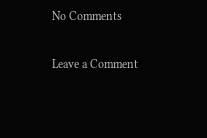No Comments

Leave a Comment